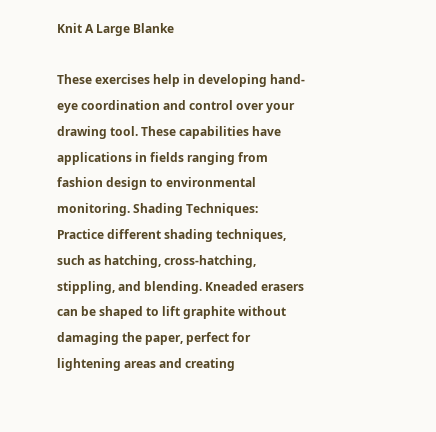Knit A Large Blanke

These exercises help in developing hand-eye coordination and control over your drawing tool. These capabilities have applications in fields ranging from fashion design to environmental monitoring. Shading Techniques: Practice different shading techniques, such as hatching, cross-hatching, stippling, and blending. Kneaded erasers can be shaped to lift graphite without damaging the paper, perfect for lightening areas and creating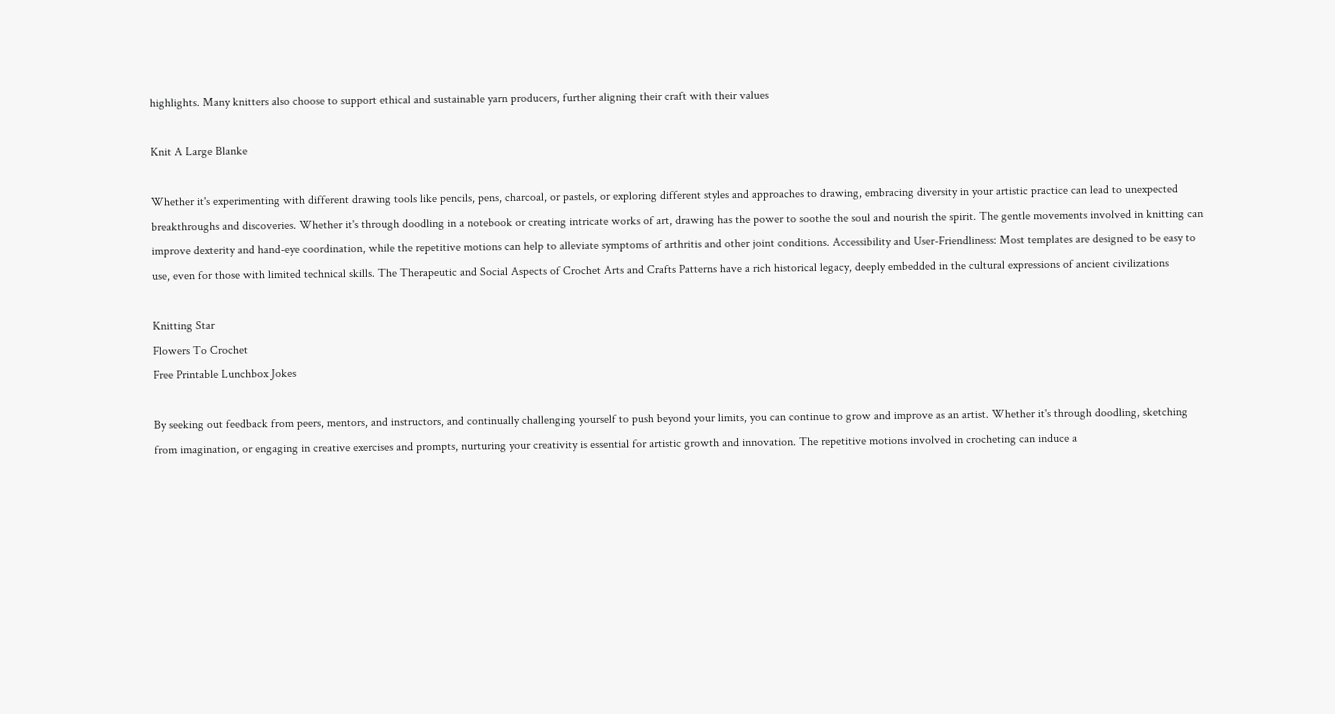highlights. Many knitters also choose to support ethical and sustainable yarn producers, further aligning their craft with their values

Knit A Large Blanke

Whether it's experimenting with different drawing tools like pencils, pens, charcoal, or pastels, or exploring different styles and approaches to drawing, embracing diversity in your artistic practice can lead to unexpected breakthroughs and discoveries. Whether it's through doodling in a notebook or creating intricate works of art, drawing has the power to soothe the soul and nourish the spirit. The gentle movements involved in knitting can improve dexterity and hand-eye coordination, while the repetitive motions can help to alleviate symptoms of arthritis and other joint conditions. Accessibility and User-Friendliness: Most templates are designed to be easy to use, even for those with limited technical skills. The Therapeutic and Social Aspects of Crochet Arts and Crafts Patterns have a rich historical legacy, deeply embedded in the cultural expressions of ancient civilizations

Knitting Star
Flowers To Crochet
Free Printable Lunchbox Jokes

By seeking out feedback from peers, mentors, and instructors, and continually challenging yourself to push beyond your limits, you can continue to grow and improve as an artist. Whether it's through doodling, sketching from imagination, or engaging in creative exercises and prompts, nurturing your creativity is essential for artistic growth and innovation. The repetitive motions involved in crocheting can induce a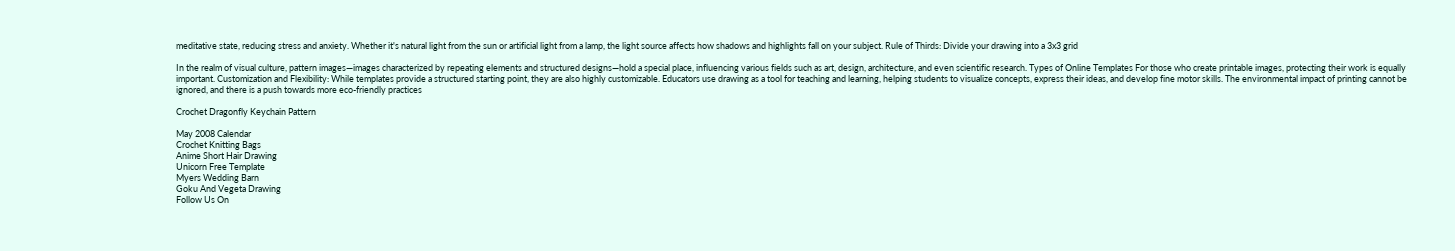meditative state, reducing stress and anxiety. Whether it's natural light from the sun or artificial light from a lamp, the light source affects how shadows and highlights fall on your subject. Rule of Thirds: Divide your drawing into a 3x3 grid

In the realm of visual culture, pattern images—images characterized by repeating elements and structured designs—hold a special place, influencing various fields such as art, design, architecture, and even scientific research. Types of Online Templates For those who create printable images, protecting their work is equally important. Customization and Flexibility: While templates provide a structured starting point, they are also highly customizable. Educators use drawing as a tool for teaching and learning, helping students to visualize concepts, express their ideas, and develop fine motor skills. The environmental impact of printing cannot be ignored, and there is a push towards more eco-friendly practices

Crochet Dragonfly Keychain Pattern

May 2008 Calendar
Crochet Knitting Bags
Anime Short Hair Drawing
Unicorn Free Template
Myers Wedding Barn
Goku And Vegeta Drawing
Follow Us On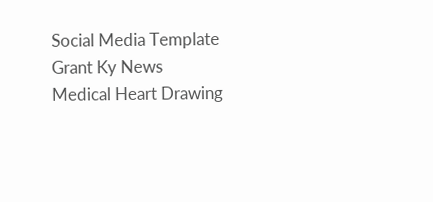Social Media Template
Grant Ky News
Medical Heart Drawing